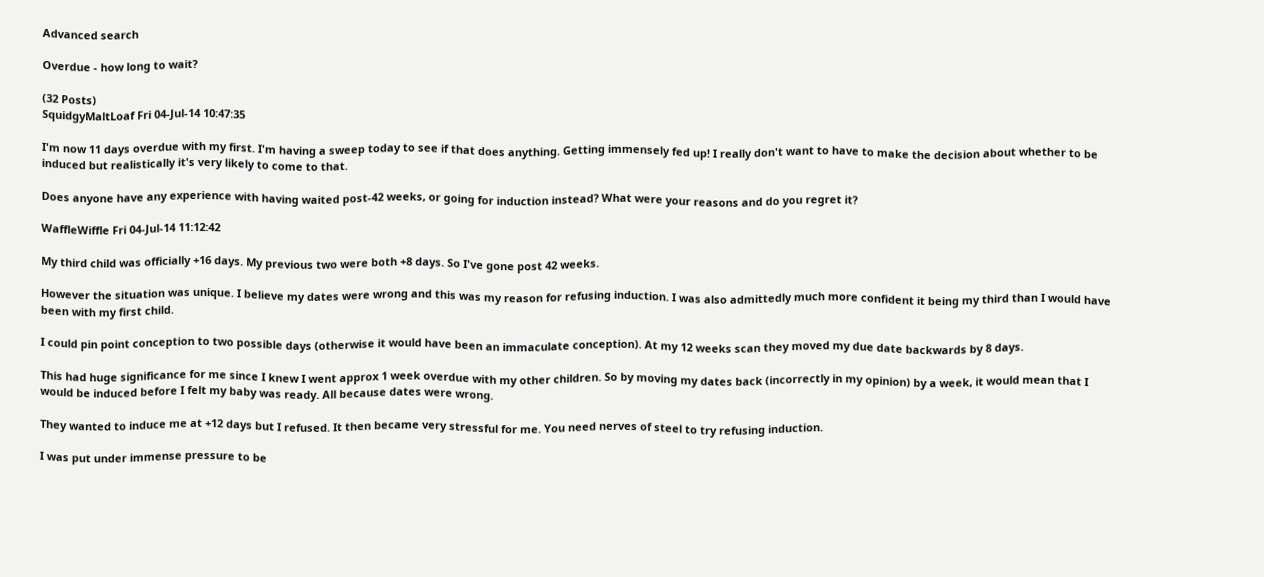Advanced search

Overdue - how long to wait?

(32 Posts)
SquidgyMaltLoaf Fri 04-Jul-14 10:47:35

I'm now 11 days overdue with my first. I'm having a sweep today to see if that does anything. Getting immensely fed up! I really don't want to have to make the decision about whether to be induced but realistically it's very likely to come to that.

Does anyone have any experience with having waited post-42 weeks, or going for induction instead? What were your reasons and do you regret it?

WaffleWiffle Fri 04-Jul-14 11:12:42

My third child was officially +16 days. My previous two were both +8 days. So I've gone post 42 weeks.

However the situation was unique. I believe my dates were wrong and this was my reason for refusing induction. I was also admittedly much more confident it being my third than I would have been with my first child.

I could pin point conception to two possible days (otherwise it would have been an immaculate conception). At my 12 weeks scan they moved my due date backwards by 8 days.

This had huge significance for me since I knew I went approx 1 week overdue with my other children. So by moving my dates back (incorrectly in my opinion) by a week, it would mean that I would be induced before I felt my baby was ready. All because dates were wrong.

They wanted to induce me at +12 days but I refused. It then became very stressful for me. You need nerves of steel to try refusing induction.

I was put under immense pressure to be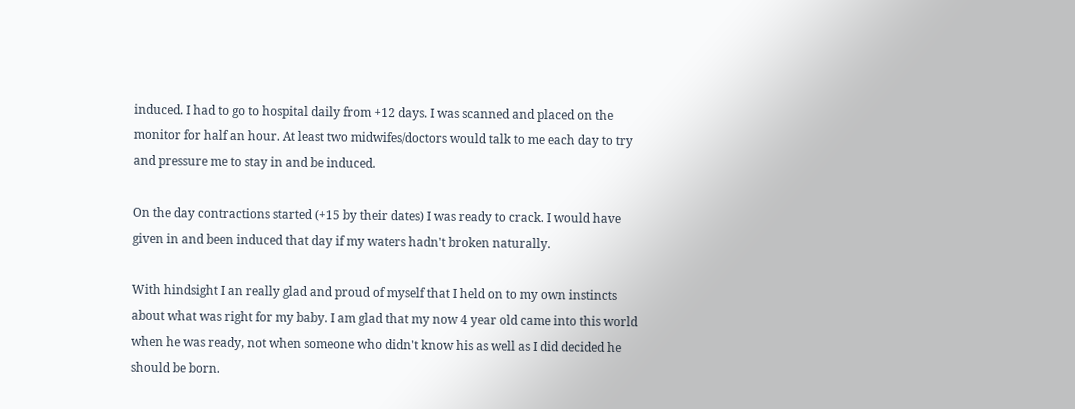induced. I had to go to hospital daily from +12 days. I was scanned and placed on the monitor for half an hour. At least two midwifes/doctors would talk to me each day to try and pressure me to stay in and be induced.

On the day contractions started (+15 by their dates) I was ready to crack. I would have given in and been induced that day if my waters hadn't broken naturally.

With hindsight I an really glad and proud of myself that I held on to my own instincts about what was right for my baby. I am glad that my now 4 year old came into this world when he was ready, not when someone who didn't know his as well as I did decided he should be born.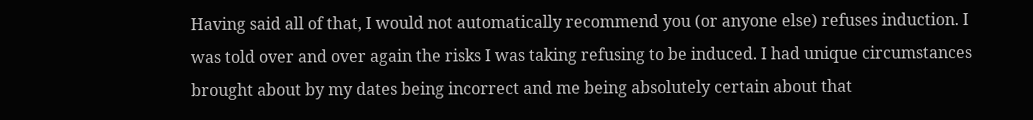Having said all of that, I would not automatically recommend you (or anyone else) refuses induction. I was told over and over again the risks I was taking refusing to be induced. I had unique circumstances brought about by my dates being incorrect and me being absolutely certain about that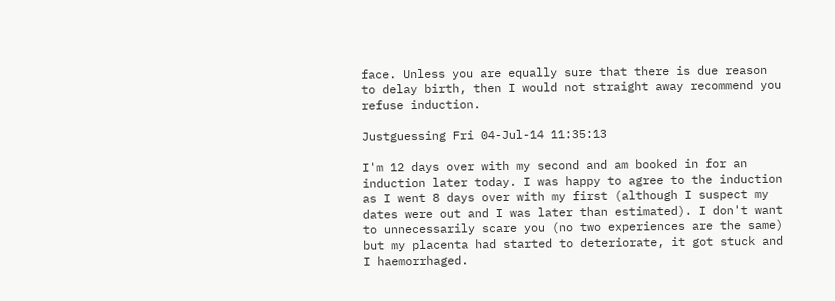face. Unless you are equally sure that there is due reason to delay birth, then I would not straight away recommend you refuse induction.

Justguessing Fri 04-Jul-14 11:35:13

I'm 12 days over with my second and am booked in for an induction later today. I was happy to agree to the induction as I went 8 days over with my first (although I suspect my dates were out and I was later than estimated). I don't want to unnecessarily scare you (no two experiences are the same) but my placenta had started to deteriorate, it got stuck and I haemorrhaged.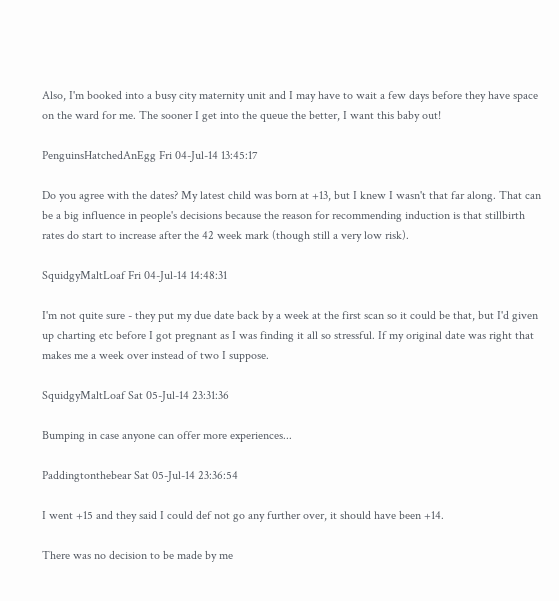Also, I'm booked into a busy city maternity unit and I may have to wait a few days before they have space on the ward for me. The sooner I get into the queue the better, I want this baby out!

PenguinsHatchedAnEgg Fri 04-Jul-14 13:45:17

Do you agree with the dates? My latest child was born at +13, but I knew I wasn't that far along. That can be a big influence in people's decisions because the reason for recommending induction is that stillbirth rates do start to increase after the 42 week mark (though still a very low risk).

SquidgyMaltLoaf Fri 04-Jul-14 14:48:31

I'm not quite sure - they put my due date back by a week at the first scan so it could be that, but I'd given up charting etc before I got pregnant as I was finding it all so stressful. If my original date was right that makes me a week over instead of two I suppose.

SquidgyMaltLoaf Sat 05-Jul-14 23:31:36

Bumping in case anyone can offer more experiences...

Paddingtonthebear Sat 05-Jul-14 23:36:54

I went +15 and they said I could def not go any further over, it should have been +14.

There was no decision to be made by me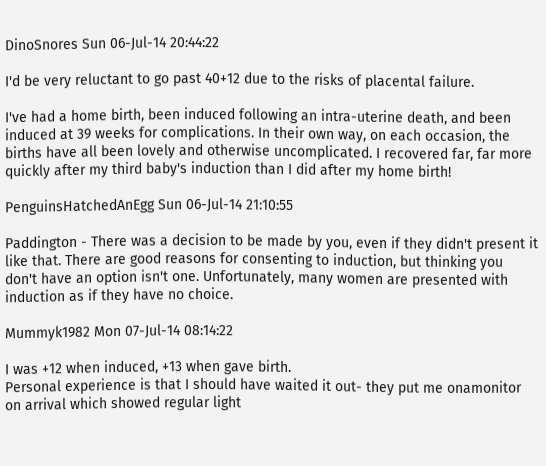DinoSnores Sun 06-Jul-14 20:44:22

I'd be very reluctant to go past 40+12 due to the risks of placental failure.

I've had a home birth, been induced following an intra-uterine death, and been induced at 39 weeks for complications. In their own way, on each occasion, the births have all been lovely and otherwise uncomplicated. I recovered far, far more quickly after my third baby's induction than I did after my home birth!

PenguinsHatchedAnEgg Sun 06-Jul-14 21:10:55

Paddington - There was a decision to be made by you, even if they didn't present it like that. There are good reasons for consenting to induction, but thinking you don't have an option isn't one. Unfortunately, many women are presented with induction as if they have no choice.

Mummyk1982 Mon 07-Jul-14 08:14:22

I was +12 when induced, +13 when gave birth.
Personal experience is that I should have waited it out- they put me onamonitor on arrival which showed regular light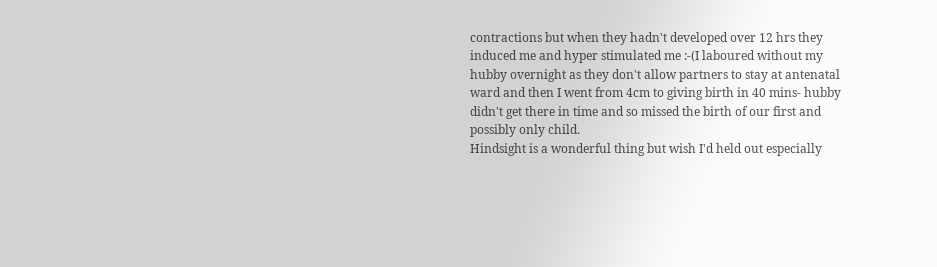contractions but when they hadn't developed over 12 hrs they induced me and hyper stimulated me :-(I laboured without my hubby overnight as they don't allow partners to stay at antenatal ward and then I went from 4cm to giving birth in 40 mins- hubby didn't get there in time and so missed the birth of our first and possibly only child.
Hindsight is a wonderful thing but wish I'd held out especially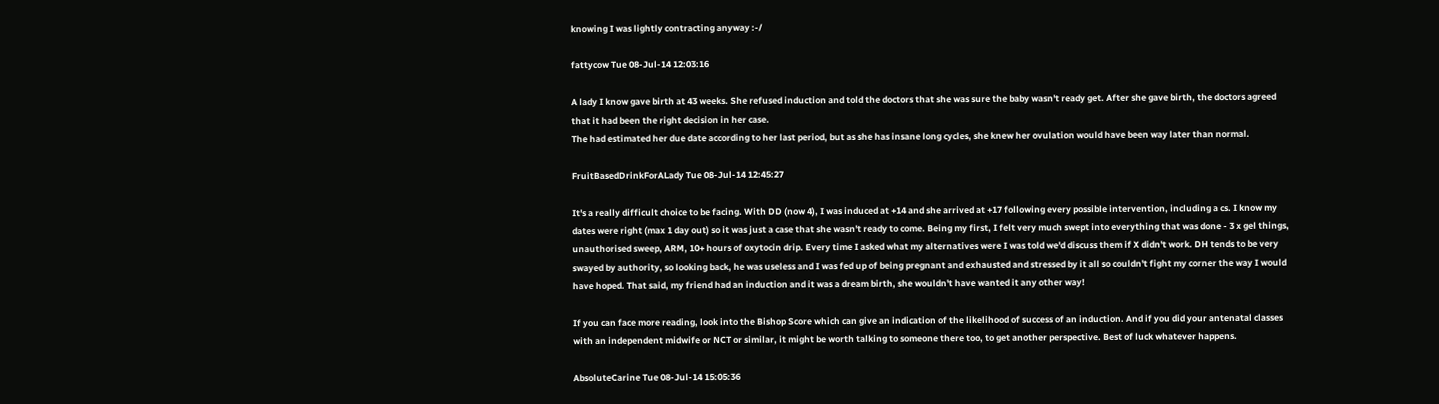knowing I was lightly contracting anyway :-/

fattycow Tue 08-Jul-14 12:03:16

A lady I know gave birth at 43 weeks. She refused induction and told the doctors that she was sure the baby wasn't ready get. After she gave birth, the doctors agreed that it had been the right decision in her case.
The had estimated her due date according to her last period, but as she has insane long cycles, she knew her ovulation would have been way later than normal.

FruitBasedDrinkForALady Tue 08-Jul-14 12:45:27

It's a really difficult choice to be facing. With DD (now 4), I was induced at +14 and she arrived at +17 following every possible intervention, including a cs. I know my dates were right (max 1 day out) so it was just a case that she wasn't ready to come. Being my first, I felt very much swept into everything that was done - 3 x gel things, unauthorised sweep, ARM, 10+ hours of oxytocin drip. Every time I asked what my alternatives were I was told we'd discuss them if X didn't work. DH tends to be very swayed by authority, so looking back, he was useless and I was fed up of being pregnant and exhausted and stressed by it all so couldn't fight my corner the way I would have hoped. That said, my friend had an induction and it was a dream birth, she wouldn't have wanted it any other way!

If you can face more reading, look into the Bishop Score which can give an indication of the likelihood of success of an induction. And if you did your antenatal classes with an independent midwife or NCT or similar, it might be worth talking to someone there too, to get another perspective. Best of luck whatever happens.

AbsoluteCarine Tue 08-Jul-14 15:05:36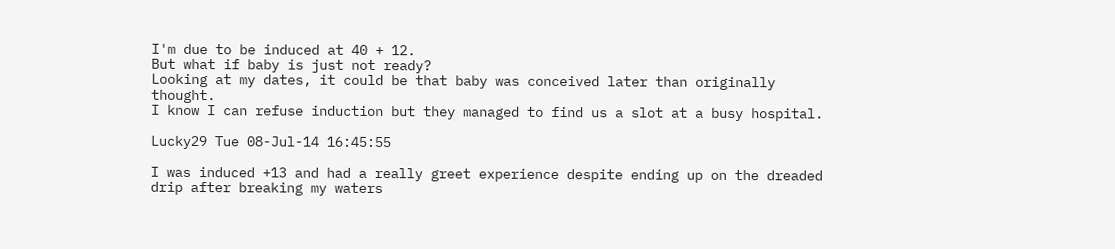I'm due to be induced at 40 + 12.
But what if baby is just not ready?
Looking at my dates, it could be that baby was conceived later than originally thought.
I know I can refuse induction but they managed to find us a slot at a busy hospital.

Lucky29 Tue 08-Jul-14 16:45:55

I was induced +13 and had a really greet experience despite ending up on the dreaded drip after breaking my waters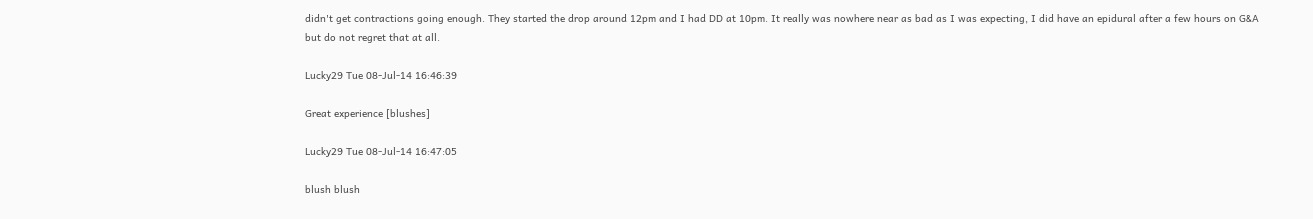didn't get contractions going enough. They started the drop around 12pm and I had DD at 10pm. It really was nowhere near as bad as I was expecting, I did have an epidural after a few hours on G&A but do not regret that at all.

Lucky29 Tue 08-Jul-14 16:46:39

Great experience [blushes]

Lucky29 Tue 08-Jul-14 16:47:05

blush blush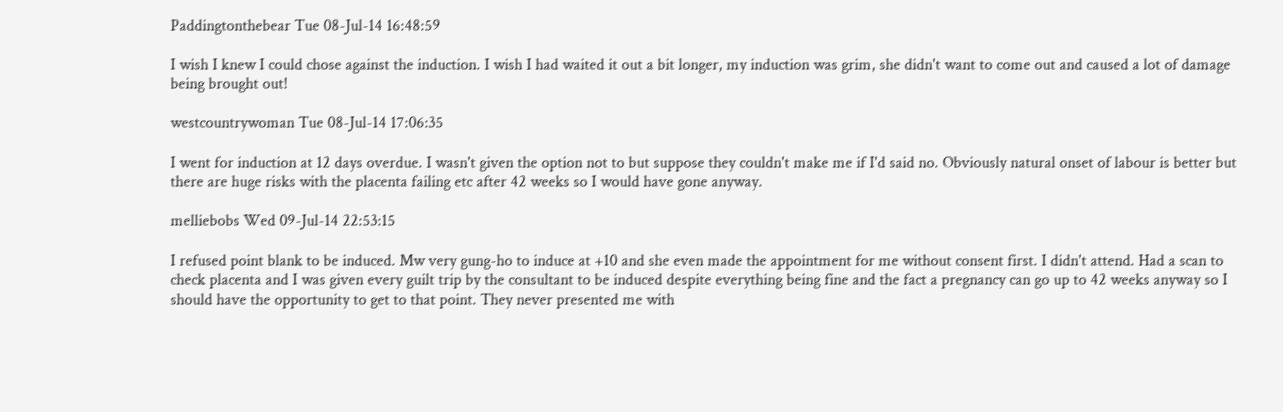Paddingtonthebear Tue 08-Jul-14 16:48:59

I wish I knew I could chose against the induction. I wish I had waited it out a bit longer, my induction was grim, she didn't want to come out and caused a lot of damage being brought out!

westcountrywoman Tue 08-Jul-14 17:06:35

I went for induction at 12 days overdue. I wasn't given the option not to but suppose they couldn't make me if I'd said no. Obviously natural onset of labour is better but there are huge risks with the placenta failing etc after 42 weeks so I would have gone anyway.

melliebobs Wed 09-Jul-14 22:53:15

I refused point blank to be induced. Mw very gung-ho to induce at +10 and she even made the appointment for me without consent first. I didn't attend. Had a scan to check placenta and I was given every guilt trip by the consultant to be induced despite everything being fine and the fact a pregnancy can go up to 42 weeks anyway so I should have the opportunity to get to that point. They never presented me with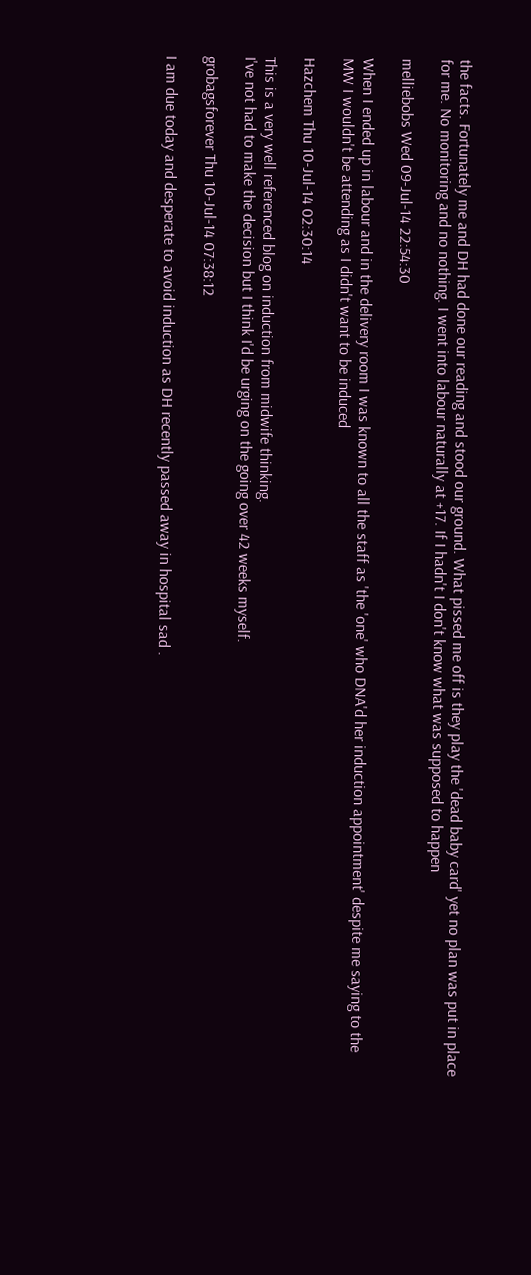the facts. Fortunately me and DH had done our reading and stood our ground. What pissed me off is they play the 'dead baby card' yet no plan was put in place for me. No monitoring and no nothing. I went into labour naturally at +17. If I hadn't I don't know what was supposed to happen

melliebobs Wed 09-Jul-14 22:54:30

When I ended up in labour and in the delivery room I was known to all the staff as 'the 'one' who DNA'd her induction appointment' despite me saying to the MW I wouldn't be attending as I didn't want to be induced

Hazchem Thu 10-Jul-14 02:30:14

This is a very well referenced blog on induction from midwife thinking.
I've not had to make the decision but I think I'd be urging on the going over 42 weeks myself.

grobagsforever Thu 10-Jul-14 07:38:12

I am due today and desperate to avoid induction as DH recently passed away in hospital sad .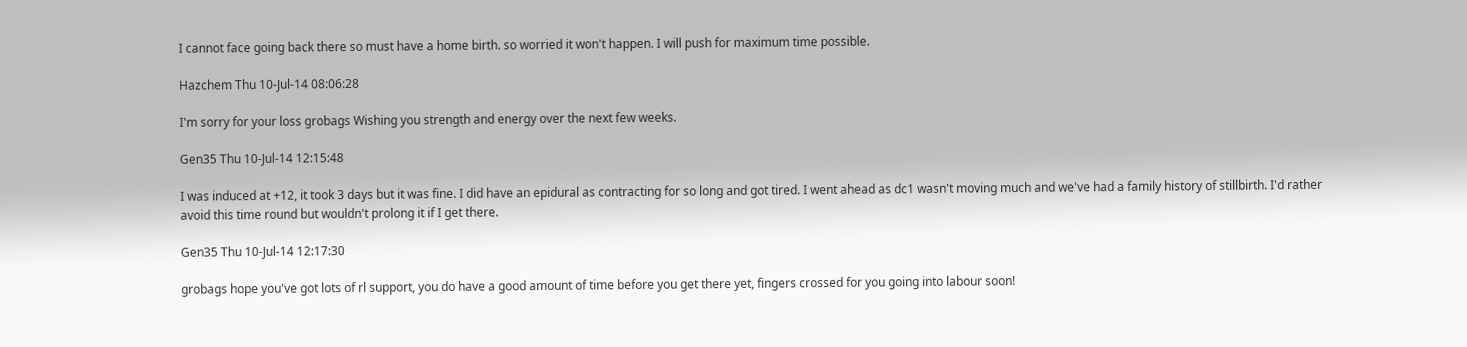I cannot face going back there so must have a home birth. so worried it won't happen. I will push for maximum time possible.

Hazchem Thu 10-Jul-14 08:06:28

I'm sorry for your loss grobags Wishing you strength and energy over the next few weeks.

Gen35 Thu 10-Jul-14 12:15:48

I was induced at +12, it took 3 days but it was fine. I did have an epidural as contracting for so long and got tired. I went ahead as dc1 wasn't moving much and we've had a family history of stillbirth. I'd rather avoid this time round but wouldn't prolong it if I get there.

Gen35 Thu 10-Jul-14 12:17:30

grobags hope you've got lots of rl support, you do have a good amount of time before you get there yet, fingers crossed for you going into labour soon!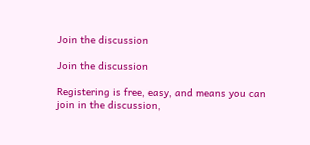Join the discussion

Join the discussion

Registering is free, easy, and means you can join in the discussion,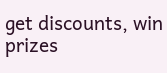get discounts, win prizes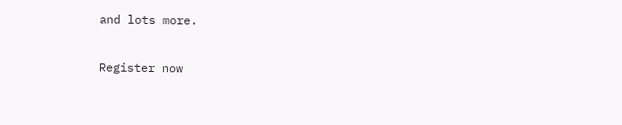and lots more.

Register now